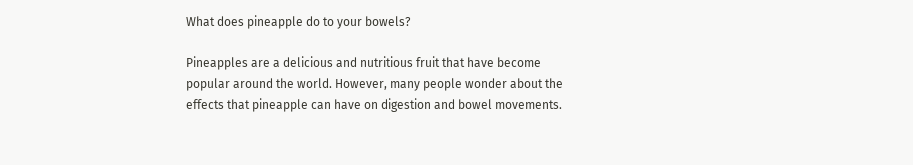What does pineapple do to your bowels?

Pineapples are a delicious and nutritious fruit that have become popular around the world. However, many people wonder about the effects that pineapple can have on digestion and bowel movements.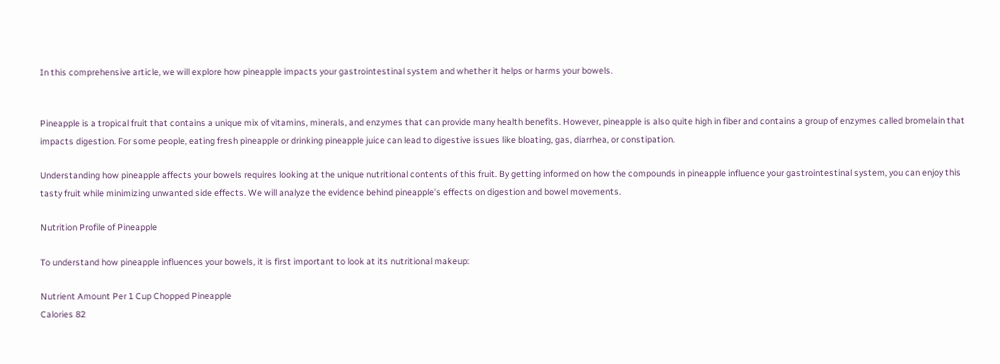In this comprehensive article, we will explore how pineapple impacts your gastrointestinal system and whether it helps or harms your bowels.


Pineapple is a tropical fruit that contains a unique mix of vitamins, minerals, and enzymes that can provide many health benefits. However, pineapple is also quite high in fiber and contains a group of enzymes called bromelain that impacts digestion. For some people, eating fresh pineapple or drinking pineapple juice can lead to digestive issues like bloating, gas, diarrhea, or constipation.

Understanding how pineapple affects your bowels requires looking at the unique nutritional contents of this fruit. By getting informed on how the compounds in pineapple influence your gastrointestinal system, you can enjoy this tasty fruit while minimizing unwanted side effects. We will analyze the evidence behind pineapple’s effects on digestion and bowel movements.

Nutrition Profile of Pineapple

To understand how pineapple influences your bowels, it is first important to look at its nutritional makeup:

Nutrient Amount Per 1 Cup Chopped Pineapple
Calories 82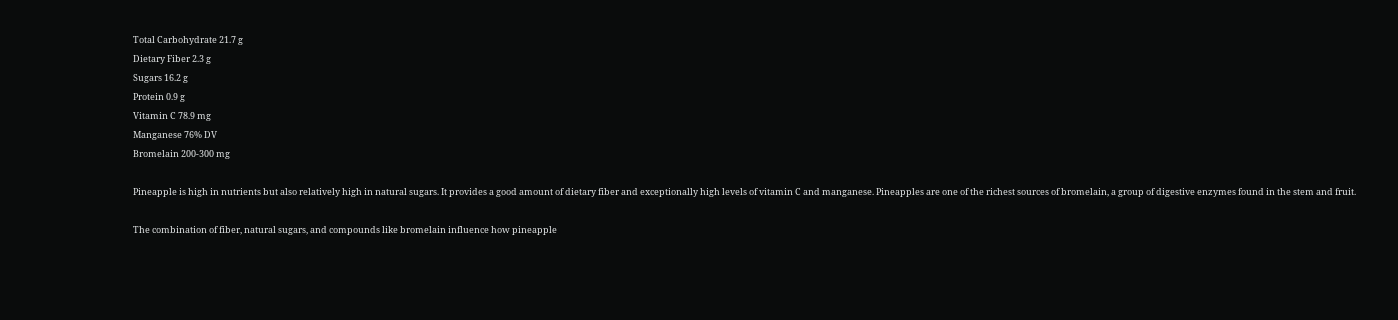Total Carbohydrate 21.7 g
Dietary Fiber 2.3 g
Sugars 16.2 g
Protein 0.9 g
Vitamin C 78.9 mg
Manganese 76% DV
Bromelain 200-300 mg

Pineapple is high in nutrients but also relatively high in natural sugars. It provides a good amount of dietary fiber and exceptionally high levels of vitamin C and manganese. Pineapples are one of the richest sources of bromelain, a group of digestive enzymes found in the stem and fruit.

The combination of fiber, natural sugars, and compounds like bromelain influence how pineapple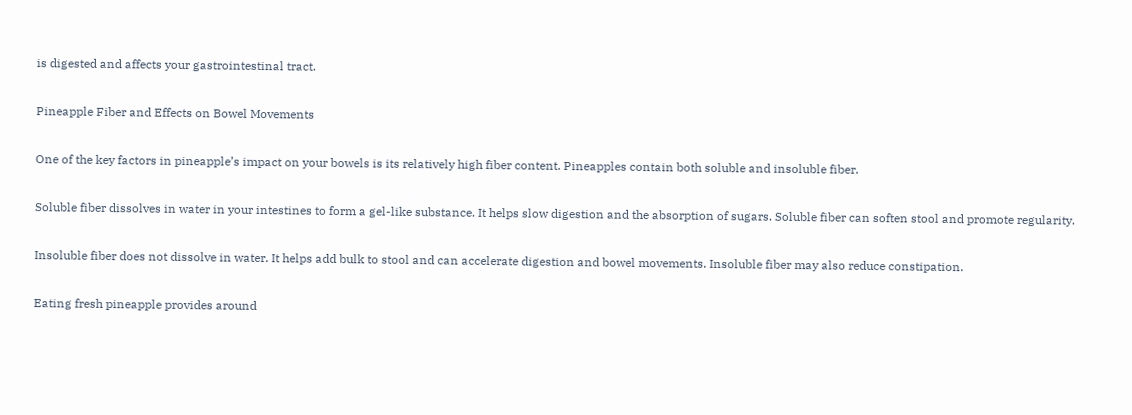is digested and affects your gastrointestinal tract.

Pineapple Fiber and Effects on Bowel Movements

One of the key factors in pineapple’s impact on your bowels is its relatively high fiber content. Pineapples contain both soluble and insoluble fiber.

Soluble fiber dissolves in water in your intestines to form a gel-like substance. It helps slow digestion and the absorption of sugars. Soluble fiber can soften stool and promote regularity.

Insoluble fiber does not dissolve in water. It helps add bulk to stool and can accelerate digestion and bowel movements. Insoluble fiber may also reduce constipation.

Eating fresh pineapple provides around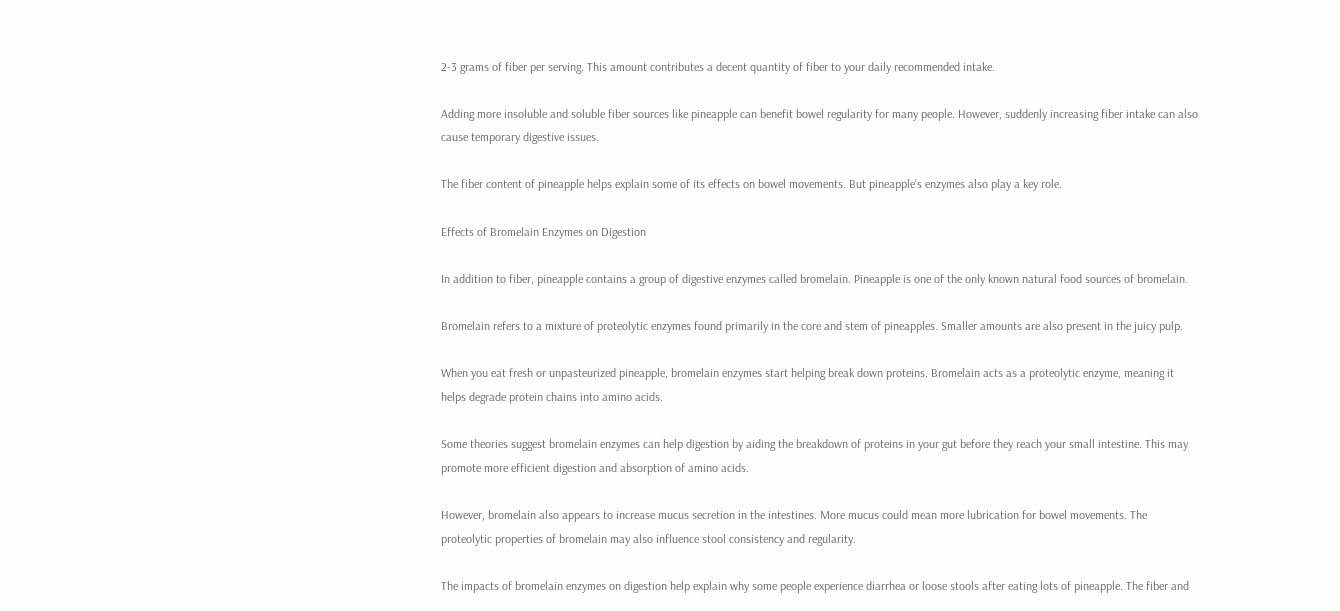2-3 grams of fiber per serving. This amount contributes a decent quantity of fiber to your daily recommended intake.

Adding more insoluble and soluble fiber sources like pineapple can benefit bowel regularity for many people. However, suddenly increasing fiber intake can also cause temporary digestive issues.

The fiber content of pineapple helps explain some of its effects on bowel movements. But pineapple’s enzymes also play a key role.

Effects of Bromelain Enzymes on Digestion

In addition to fiber, pineapple contains a group of digestive enzymes called bromelain. Pineapple is one of the only known natural food sources of bromelain.

Bromelain refers to a mixture of proteolytic enzymes found primarily in the core and stem of pineapples. Smaller amounts are also present in the juicy pulp.

When you eat fresh or unpasteurized pineapple, bromelain enzymes start helping break down proteins. Bromelain acts as a proteolytic enzyme, meaning it helps degrade protein chains into amino acids.

Some theories suggest bromelain enzymes can help digestion by aiding the breakdown of proteins in your gut before they reach your small intestine. This may promote more efficient digestion and absorption of amino acids.

However, bromelain also appears to increase mucus secretion in the intestines. More mucus could mean more lubrication for bowel movements. The proteolytic properties of bromelain may also influence stool consistency and regularity.

The impacts of bromelain enzymes on digestion help explain why some people experience diarrhea or loose stools after eating lots of pineapple. The fiber and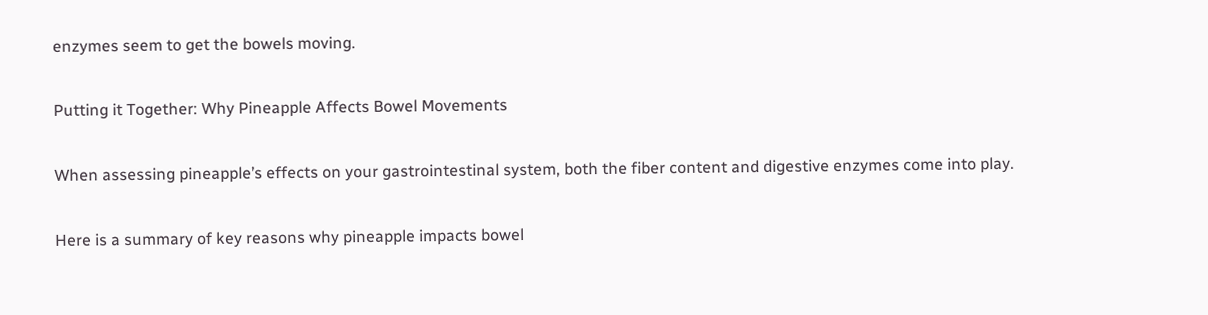enzymes seem to get the bowels moving.

Putting it Together: Why Pineapple Affects Bowel Movements

When assessing pineapple’s effects on your gastrointestinal system, both the fiber content and digestive enzymes come into play.

Here is a summary of key reasons why pineapple impacts bowel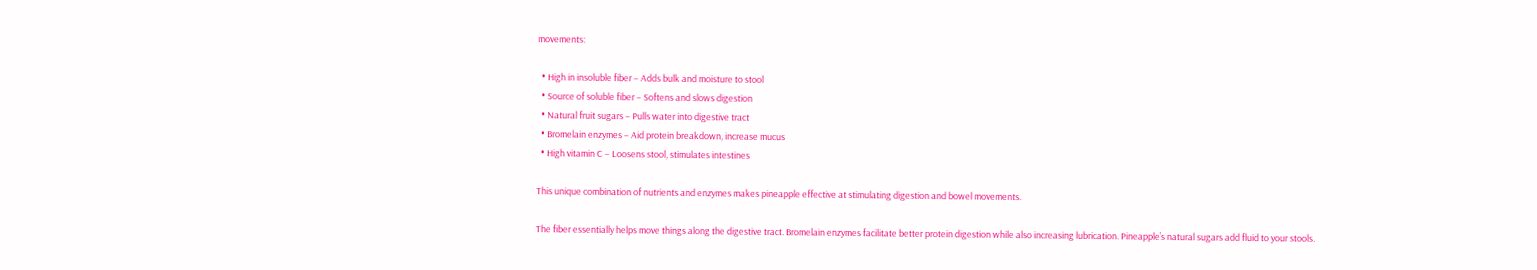movements:

  • High in insoluble fiber – Adds bulk and moisture to stool
  • Source of soluble fiber – Softens and slows digestion
  • Natural fruit sugars – Pulls water into digestive tract
  • Bromelain enzymes – Aid protein breakdown, increase mucus
  • High vitamin C – Loosens stool, stimulates intestines

This unique combination of nutrients and enzymes makes pineapple effective at stimulating digestion and bowel movements.

The fiber essentially helps move things along the digestive tract. Bromelain enzymes facilitate better protein digestion while also increasing lubrication. Pineapple’s natural sugars add fluid to your stools.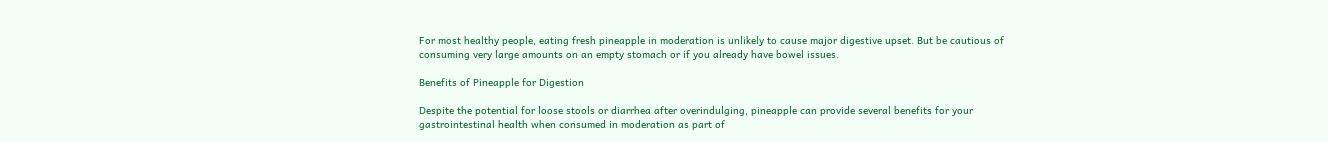For most healthy people, eating fresh pineapple in moderation is unlikely to cause major digestive upset. But be cautious of consuming very large amounts on an empty stomach or if you already have bowel issues.

Benefits of Pineapple for Digestion

Despite the potential for loose stools or diarrhea after overindulging, pineapple can provide several benefits for your gastrointestinal health when consumed in moderation as part of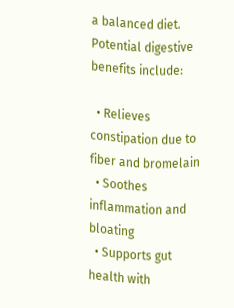a balanced diet. Potential digestive benefits include:

  • Relieves constipation due to fiber and bromelain
  • Soothes inflammation and bloating
  • Supports gut health with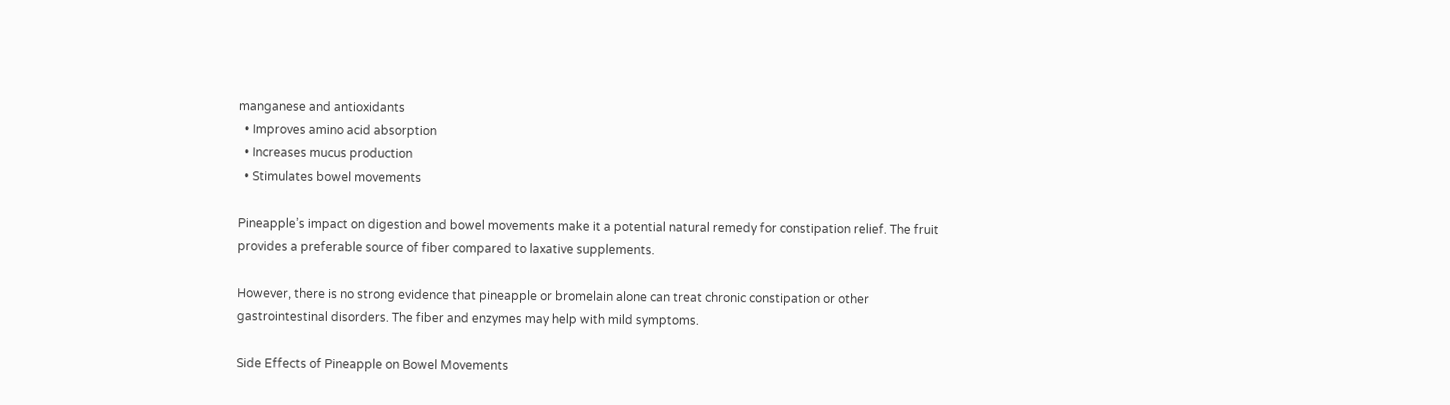manganese and antioxidants
  • Improves amino acid absorption
  • Increases mucus production
  • Stimulates bowel movements

Pineapple’s impact on digestion and bowel movements make it a potential natural remedy for constipation relief. The fruit provides a preferable source of fiber compared to laxative supplements.

However, there is no strong evidence that pineapple or bromelain alone can treat chronic constipation or other gastrointestinal disorders. The fiber and enzymes may help with mild symptoms.

Side Effects of Pineapple on Bowel Movements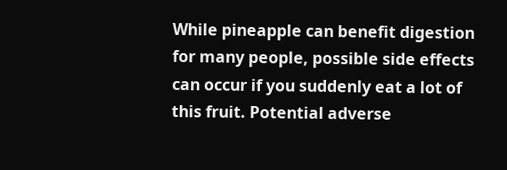While pineapple can benefit digestion for many people, possible side effects can occur if you suddenly eat a lot of this fruit. Potential adverse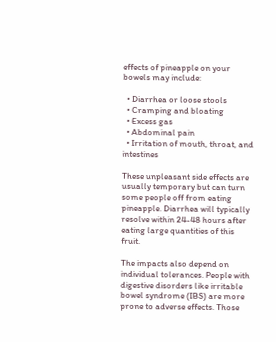effects of pineapple on your bowels may include:

  • Diarrhea or loose stools
  • Cramping and bloating
  • Excess gas
  • Abdominal pain
  • Irritation of mouth, throat, and intestines

These unpleasant side effects are usually temporary but can turn some people off from eating pineapple. Diarrhea will typically resolve within 24-48 hours after eating large quantities of this fruit.

The impacts also depend on individual tolerances. People with digestive disorders like irritable bowel syndrome (IBS) are more prone to adverse effects. Those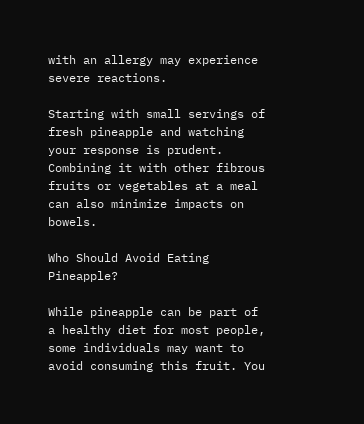with an allergy may experience severe reactions.

Starting with small servings of fresh pineapple and watching your response is prudent. Combining it with other fibrous fruits or vegetables at a meal can also minimize impacts on bowels.

Who Should Avoid Eating Pineapple?

While pineapple can be part of a healthy diet for most people, some individuals may want to avoid consuming this fruit. You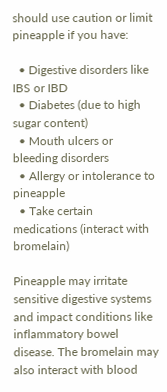should use caution or limit pineapple if you have:

  • Digestive disorders like IBS or IBD
  • Diabetes (due to high sugar content)
  • Mouth ulcers or bleeding disorders
  • Allergy or intolerance to pineapple
  • Take certain medications (interact with bromelain)

Pineapple may irritate sensitive digestive systems and impact conditions like inflammatory bowel disease. The bromelain may also interact with blood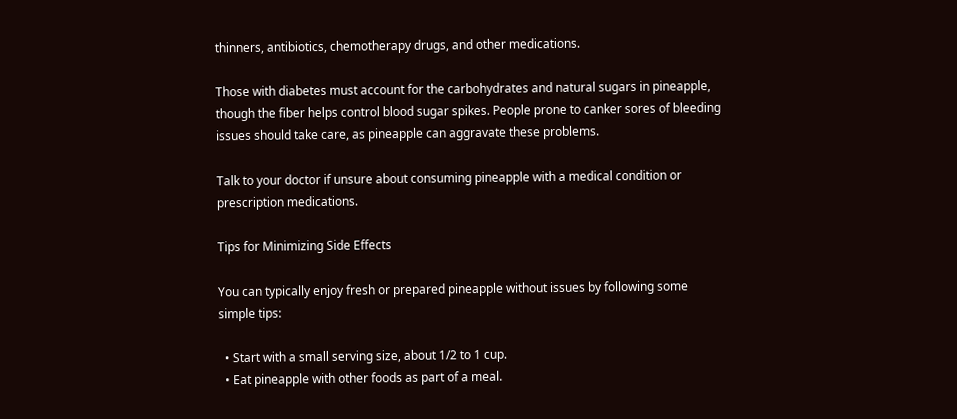thinners, antibiotics, chemotherapy drugs, and other medications.

Those with diabetes must account for the carbohydrates and natural sugars in pineapple, though the fiber helps control blood sugar spikes. People prone to canker sores of bleeding issues should take care, as pineapple can aggravate these problems.

Talk to your doctor if unsure about consuming pineapple with a medical condition or prescription medications.

Tips for Minimizing Side Effects

You can typically enjoy fresh or prepared pineapple without issues by following some simple tips:

  • Start with a small serving size, about 1/2 to 1 cup.
  • Eat pineapple with other foods as part of a meal.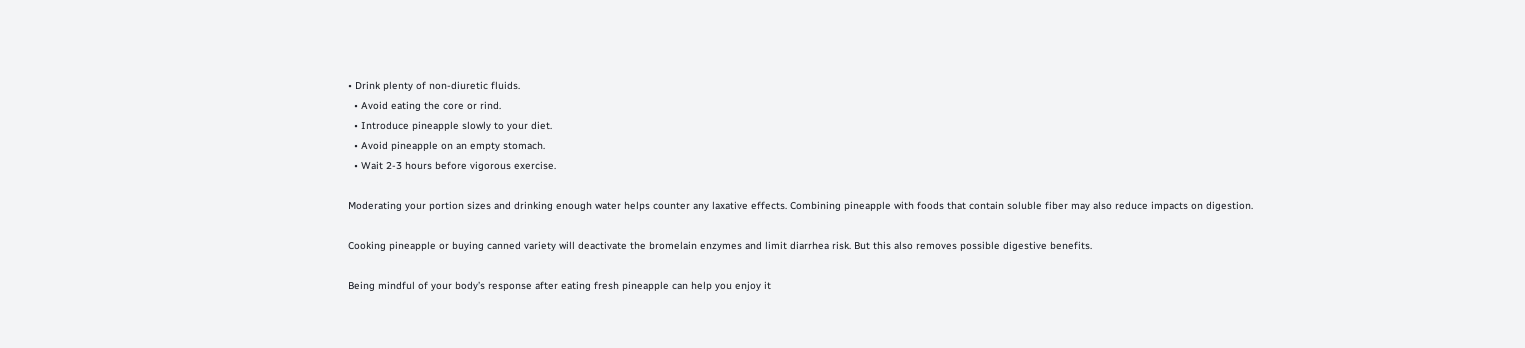• Drink plenty of non-diuretic fluids.
  • Avoid eating the core or rind.
  • Introduce pineapple slowly to your diet.
  • Avoid pineapple on an empty stomach.
  • Wait 2-3 hours before vigorous exercise.

Moderating your portion sizes and drinking enough water helps counter any laxative effects. Combining pineapple with foods that contain soluble fiber may also reduce impacts on digestion.

Cooking pineapple or buying canned variety will deactivate the bromelain enzymes and limit diarrhea risk. But this also removes possible digestive benefits.

Being mindful of your body’s response after eating fresh pineapple can help you enjoy it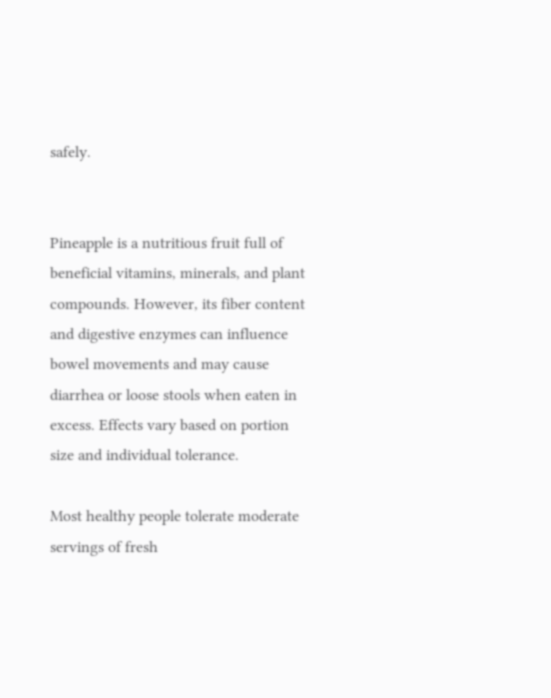safely.


Pineapple is a nutritious fruit full of beneficial vitamins, minerals, and plant compounds. However, its fiber content and digestive enzymes can influence bowel movements and may cause diarrhea or loose stools when eaten in excess. Effects vary based on portion size and individual tolerance.

Most healthy people tolerate moderate servings of fresh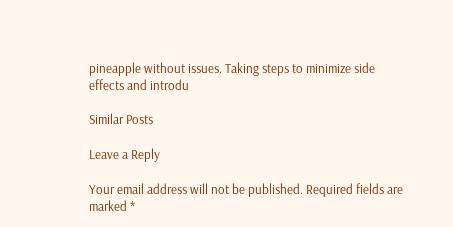pineapple without issues. Taking steps to minimize side effects and introdu

Similar Posts

Leave a Reply

Your email address will not be published. Required fields are marked *